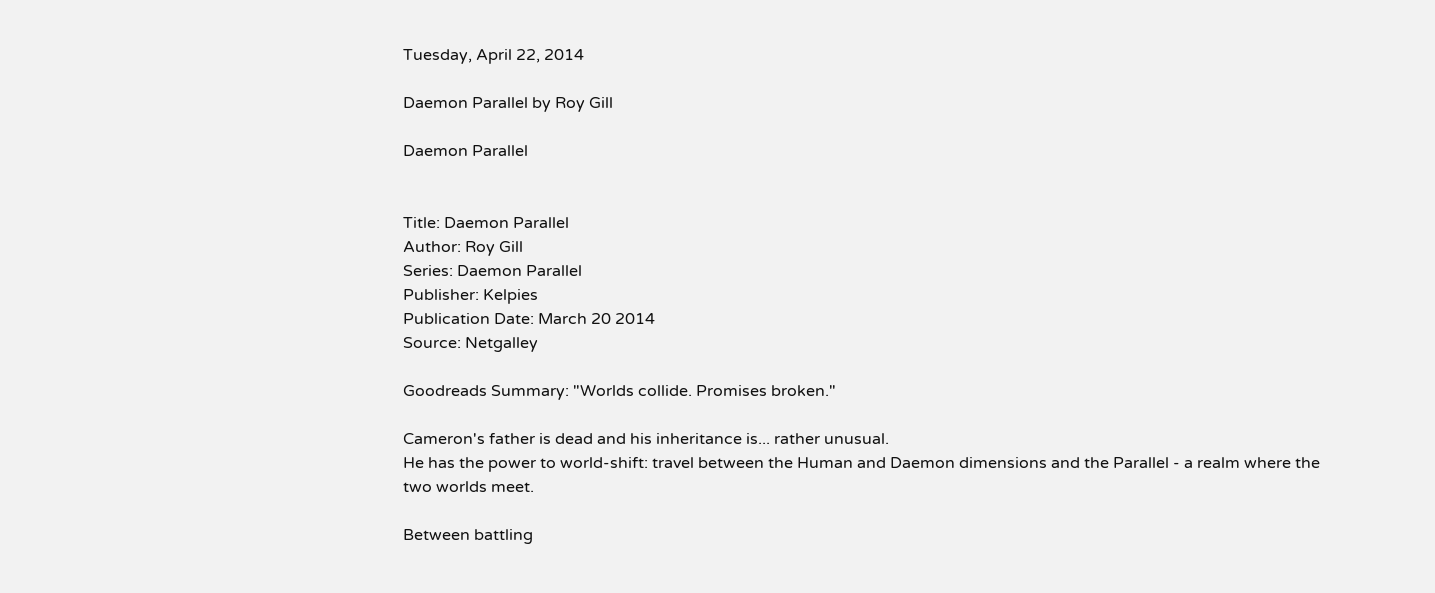Tuesday, April 22, 2014

Daemon Parallel by Roy Gill

Daemon Parallel


Title: Daemon Parallel
Author: Roy Gill
Series: Daemon Parallel
Publisher: Kelpies
Publication Date: March 20 2014
Source: Netgalley

Goodreads Summary: "Worlds collide. Promises broken."

Cameron's father is dead and his inheritance is... rather unusual.
He has the power to world-shift: travel between the Human and Daemon dimensions and the Parallel - a realm where the two worlds meet.

Between battling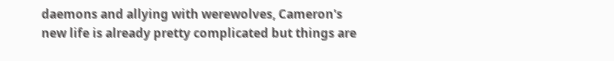daemons and allying with werewolves, Cameron's new life is already pretty complicated but things are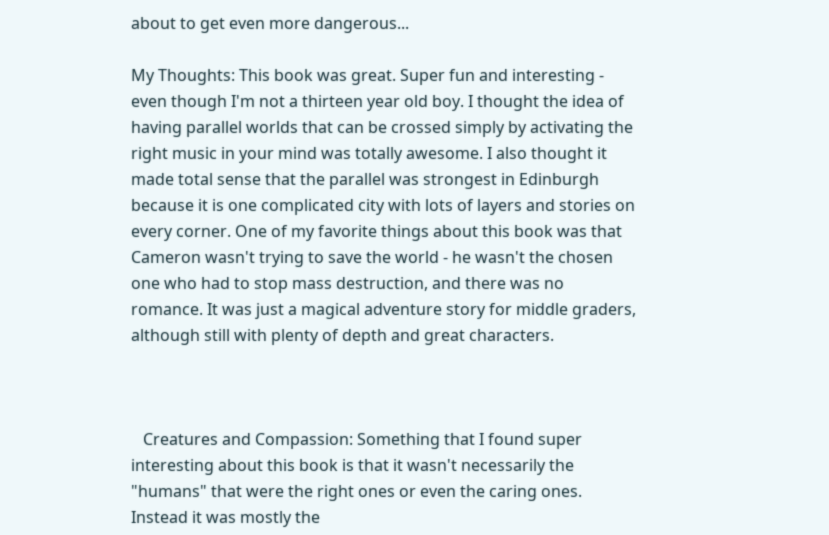about to get even more dangerous...

My Thoughts: This book was great. Super fun and interesting - even though I'm not a thirteen year old boy. I thought the idea of having parallel worlds that can be crossed simply by activating the right music in your mind was totally awesome. I also thought it made total sense that the parallel was strongest in Edinburgh because it is one complicated city with lots of layers and stories on every corner. One of my favorite things about this book was that Cameron wasn't trying to save the world - he wasn't the chosen one who had to stop mass destruction, and there was no romance. It was just a magical adventure story for middle graders, although still with plenty of depth and great characters.



   Creatures and Compassion: Something that I found super interesting about this book is that it wasn't necessarily the "humans" that were the right ones or even the caring ones. Instead it was mostly the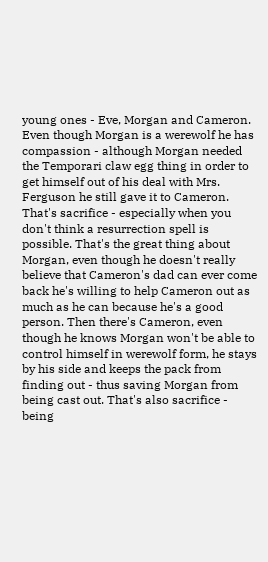young ones - Eve, Morgan and Cameron. Even though Morgan is a werewolf he has compassion - although Morgan needed the Temporari claw egg thing in order to get himself out of his deal with Mrs. Ferguson he still gave it to Cameron. That's sacrifice - especially when you don't think a resurrection spell is possible. That's the great thing about Morgan, even though he doesn't really believe that Cameron's dad can ever come back he's willing to help Cameron out as much as he can because he's a good person. Then there's Cameron, even though he knows Morgan won't be able to control himself in werewolf form, he stays by his side and keeps the pack from finding out - thus saving Morgan from being cast out. That's also sacrifice - being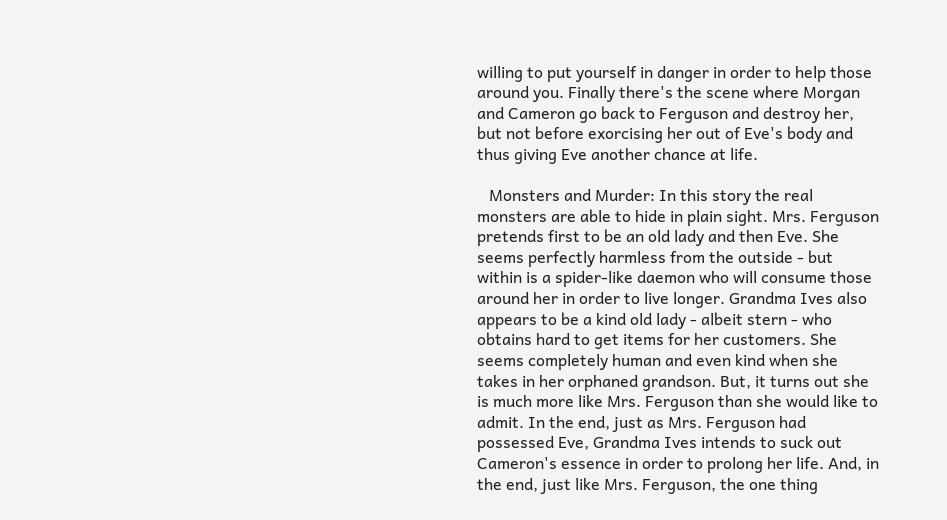willing to put yourself in danger in order to help those around you. Finally there's the scene where Morgan and Cameron go back to Ferguson and destroy her, but not before exorcising her out of Eve's body and thus giving Eve another chance at life.

   Monsters and Murder: In this story the real monsters are able to hide in plain sight. Mrs. Ferguson pretends first to be an old lady and then Eve. She seems perfectly harmless from the outside - but within is a spider-like daemon who will consume those around her in order to live longer. Grandma Ives also appears to be a kind old lady - albeit stern - who obtains hard to get items for her customers. She seems completely human and even kind when she takes in her orphaned grandson. But, it turns out she is much more like Mrs. Ferguson than she would like to admit. In the end, just as Mrs. Ferguson had possessed Eve, Grandma Ives intends to suck out Cameron's essence in order to prolong her life. And, in the end, just like Mrs. Ferguson, the one thing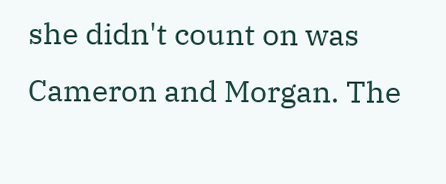she didn't count on was Cameron and Morgan. The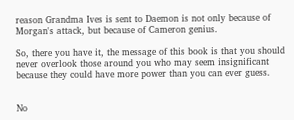reason Grandma Ives is sent to Daemon is not only because of Morgan's attack, but because of Cameron genius.

So, there you have it, the message of this book is that you should never overlook those around you who may seem insignificant because they could have more power than you can ever guess.


No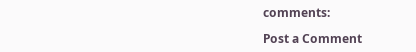comments:

Post a Comment